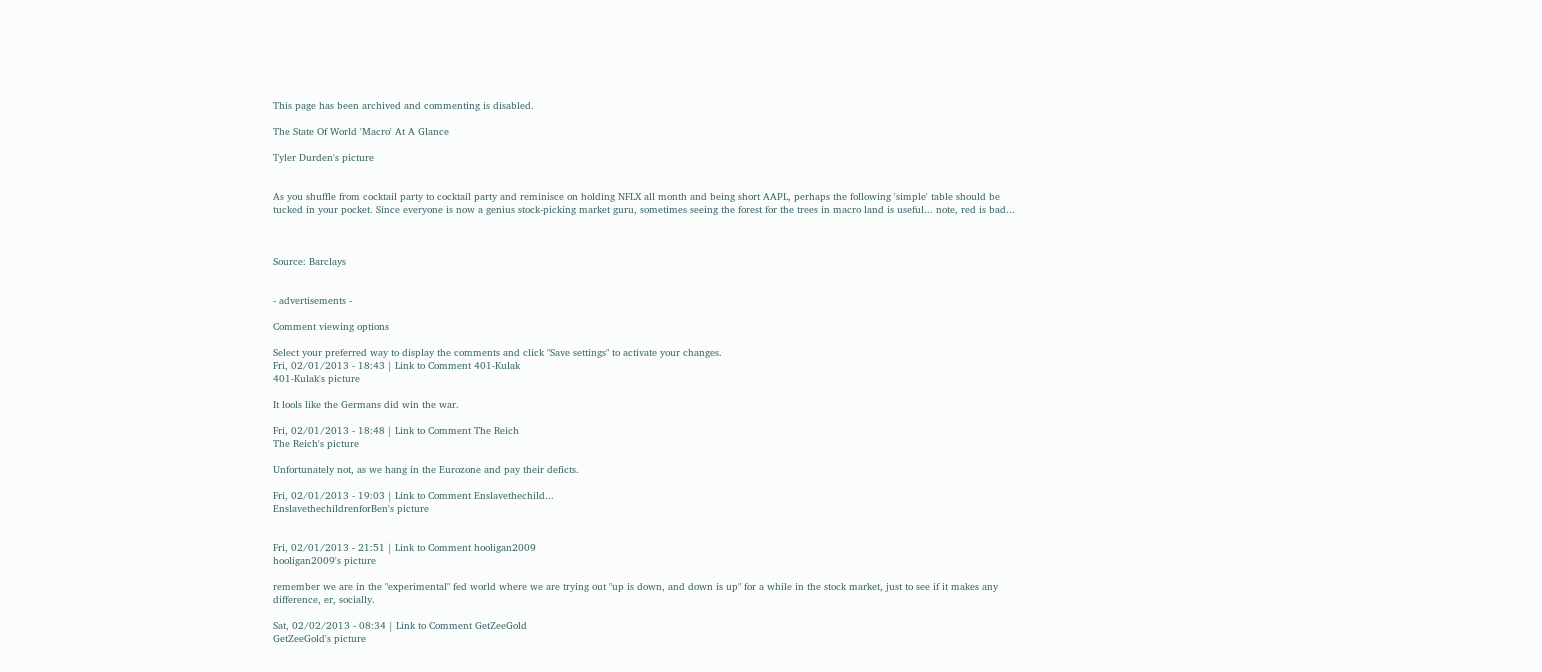This page has been archived and commenting is disabled.

The State Of World 'Macro' At A Glance

Tyler Durden's picture


As you shuffle from cocktail party to cocktail party and reminisce on holding NFLX all month and being short AAPL, perhaps the following 'simple' table should be tucked in your pocket. Since everyone is now a genius stock-picking market guru, sometimes seeing the forest for the trees in macro land is useful... note, red is bad...



Source: Barclays


- advertisements -

Comment viewing options

Select your preferred way to display the comments and click "Save settings" to activate your changes.
Fri, 02/01/2013 - 18:43 | Link to Comment 401-Kulak
401-Kulak's picture

It lools like the Germans did win the war.

Fri, 02/01/2013 - 18:48 | Link to Comment The Reich
The Reich's picture

Unfortunately not, as we hang in the Eurozone and pay their deficts.

Fri, 02/01/2013 - 19:03 | Link to Comment Enslavethechild...
EnslavethechildrenforBen's picture


Fri, 02/01/2013 - 21:51 | Link to Comment hooligan2009
hooligan2009's picture

remember we are in the "experimental" fed world where we are trying out "up is down, and down is up" for a while in the stock market, just to see if it makes any difference, er, socially.

Sat, 02/02/2013 - 08:34 | Link to Comment GetZeeGold
GetZeeGold's picture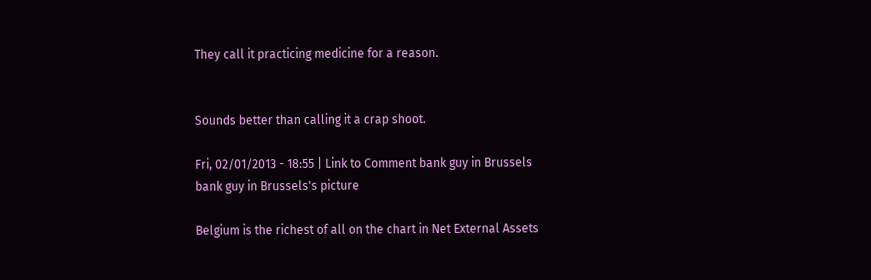They call it practicing medicine for a reason.


Sounds better than calling it a crap shoot.

Fri, 02/01/2013 - 18:55 | Link to Comment bank guy in Brussels
bank guy in Brussels's picture

Belgium is the richest of all on the chart in Net External Assets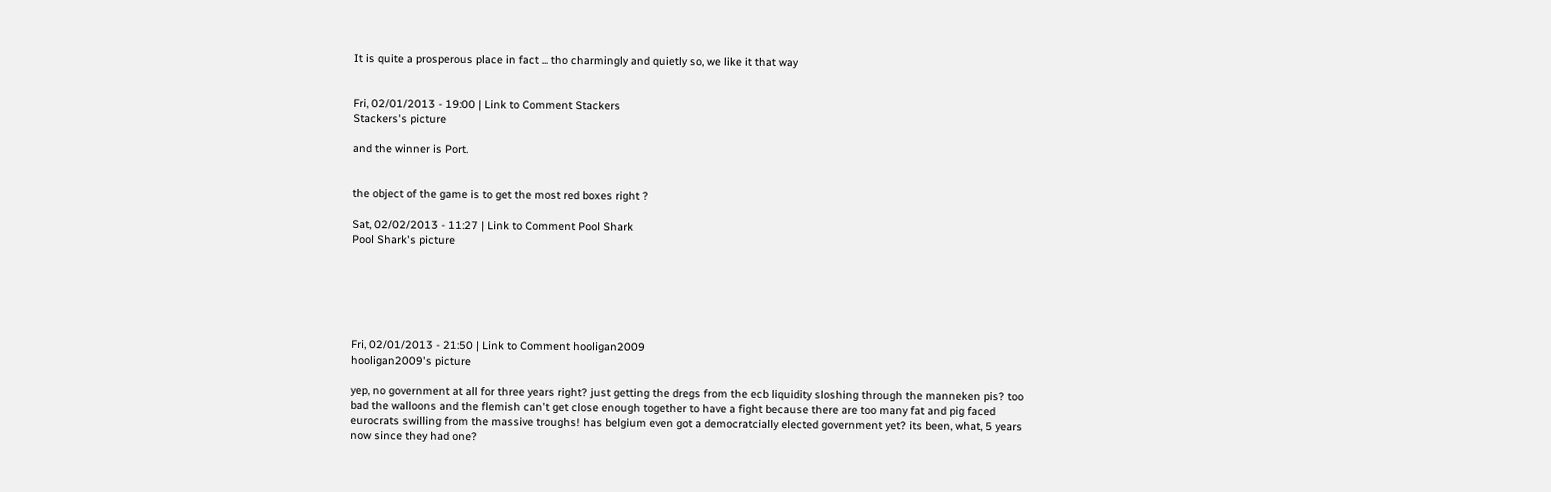It is quite a prosperous place in fact ... tho charmingly and quietly so, we like it that way


Fri, 02/01/2013 - 19:00 | Link to Comment Stackers
Stackers's picture

and the winner is Port.


the object of the game is to get the most red boxes right ?

Sat, 02/02/2013 - 11:27 | Link to Comment Pool Shark
Pool Shark's picture






Fri, 02/01/2013 - 21:50 | Link to Comment hooligan2009
hooligan2009's picture

yep, no government at all for three years right? just getting the dregs from the ecb liquidity sloshing through the manneken pis? too bad the walloons and the flemish can't get close enough together to have a fight because there are too many fat and pig faced eurocrats swilling from the massive troughs! has belgium even got a democratcially elected government yet? its been, what, 5 years now since they had one?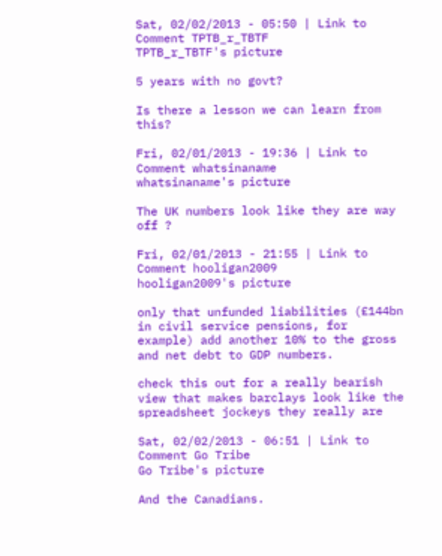Sat, 02/02/2013 - 05:50 | Link to Comment TPTB_r_TBTF
TPTB_r_TBTF's picture

5 years with no govt?

Is there a lesson we can learn from this?

Fri, 02/01/2013 - 19:36 | Link to Comment whatsinaname
whatsinaname's picture

The UK numbers look like they are way off ?

Fri, 02/01/2013 - 21:55 | Link to Comment hooligan2009
hooligan2009's picture

only that unfunded liabilities (£144bn in civil service pensions, for example) add another 10% to the gross and net debt to GDP numbers.

check this out for a really bearish view that makes barclays look like the spreadsheet jockeys they really are

Sat, 02/02/2013 - 06:51 | Link to Comment Go Tribe
Go Tribe's picture

And the Canadians.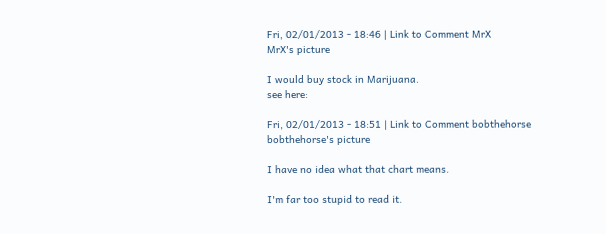Fri, 02/01/2013 - 18:46 | Link to Comment MrX
MrX's picture

I would buy stock in Marijuana.
see here:

Fri, 02/01/2013 - 18:51 | Link to Comment bobthehorse
bobthehorse's picture

I have no idea what that chart means.

I'm far too stupid to read it.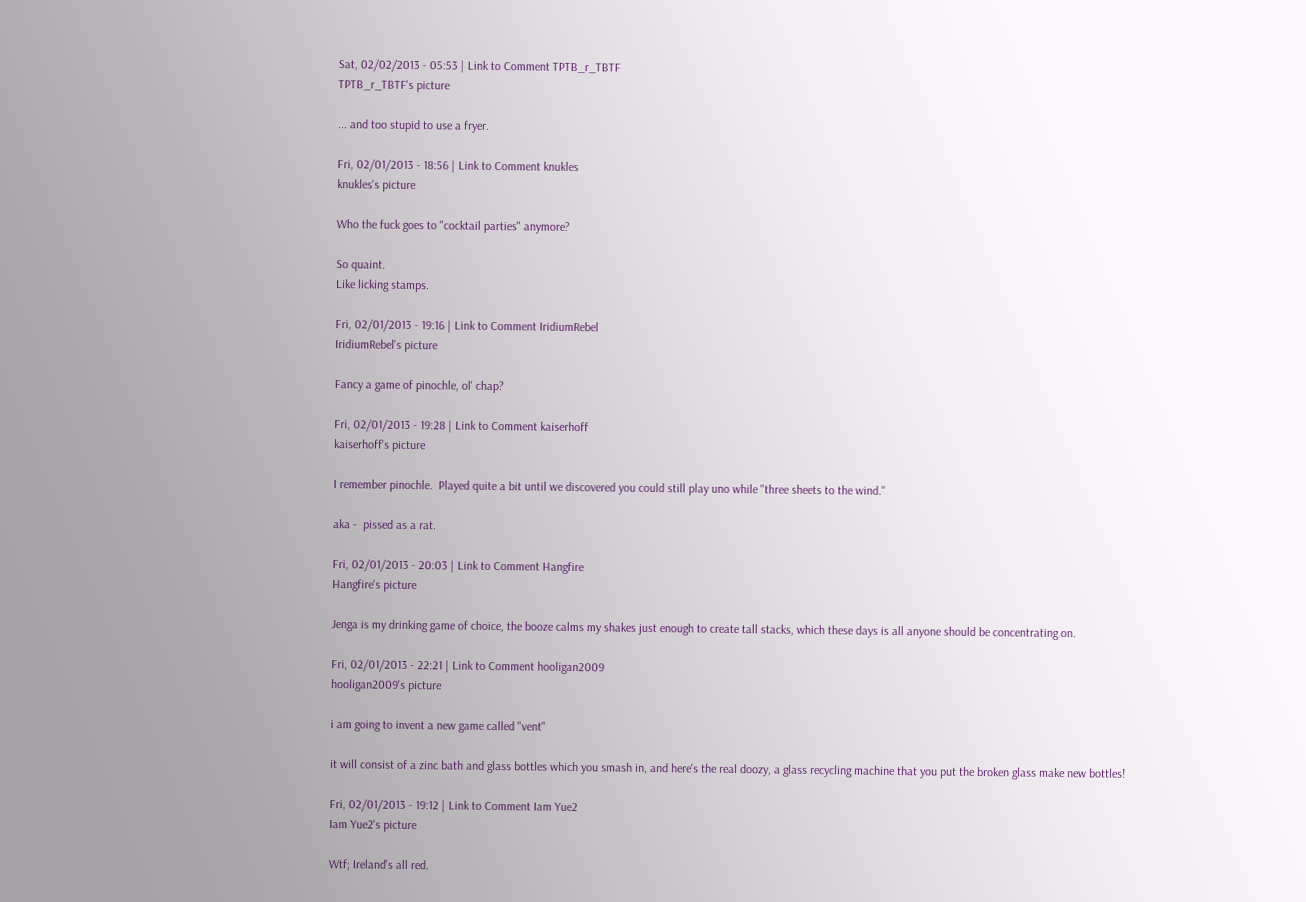Sat, 02/02/2013 - 05:53 | Link to Comment TPTB_r_TBTF
TPTB_r_TBTF's picture

... and too stupid to use a fryer.

Fri, 02/01/2013 - 18:56 | Link to Comment knukles
knukles's picture

Who the fuck goes to "cocktail parties" anymore?

So quaint.
Like licking stamps.

Fri, 02/01/2013 - 19:16 | Link to Comment IridiumRebel
IridiumRebel's picture

Fancy a game of pinochle, ol' chap?

Fri, 02/01/2013 - 19:28 | Link to Comment kaiserhoff
kaiserhoff's picture

I remember pinochle.  Played quite a bit until we discovered you could still play uno while "three sheets to the wind."

aka -  pissed as a rat.

Fri, 02/01/2013 - 20:03 | Link to Comment Hangfire
Hangfire's picture

Jenga is my drinking game of choice, the booze calms my shakes just enough to create tall stacks, which these days is all anyone should be concentrating on.

Fri, 02/01/2013 - 22:21 | Link to Comment hooligan2009
hooligan2009's picture

i am going to invent a new game called "vent"

it will consist of a zinc bath and glass bottles which you smash in, and here's the real doozy, a glass recycling machine that you put the broken glass make new bottles!

Fri, 02/01/2013 - 19:12 | Link to Comment Iam Yue2
Iam Yue2's picture

Wtf; Ireland's all red.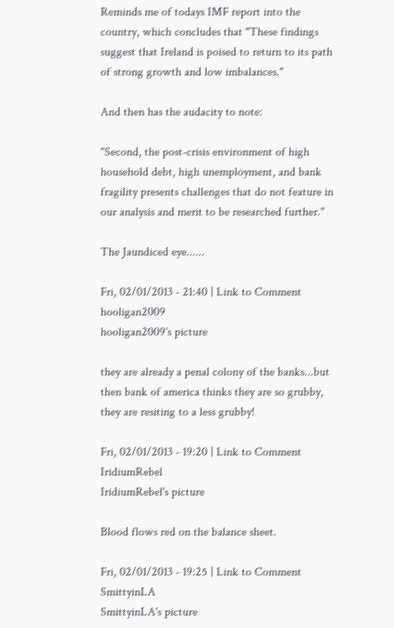Reminds me of todays IMF report into the country, which concludes that "These findings suggest that Ireland is poised to return to its path of strong growth and low imbalances."

And then has the audacity to note:

"Second, the post-crisis environment of high household debt, high unemployment, and bank fragility presents challenges that do not feature in our analysis and merit to be researched further."

The Jaundiced eye......

Fri, 02/01/2013 - 21:40 | Link to Comment hooligan2009
hooligan2009's picture

they are already a penal colony of the banks...but then bank of america thinks they are so grubby, they are resiting to a less grubby!

Fri, 02/01/2013 - 19:20 | Link to Comment IridiumRebel
IridiumRebel's picture

Blood flows red on the balance sheet.

Fri, 02/01/2013 - 19:25 | Link to Comment SmittyinLA
SmittyinLA's picture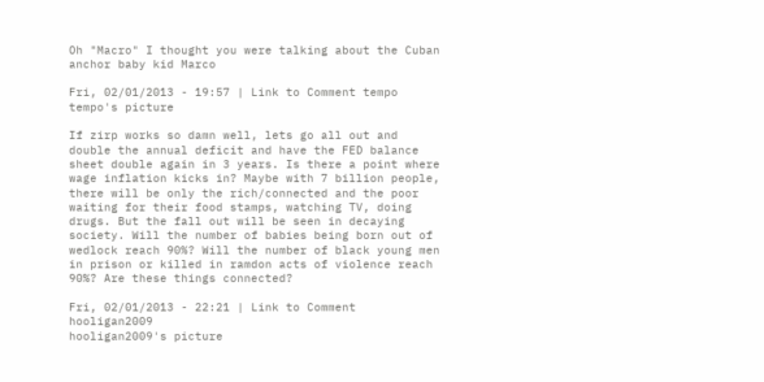Oh "Macro" I thought you were talking about the Cuban anchor baby kid Marco

Fri, 02/01/2013 - 19:57 | Link to Comment tempo
tempo's picture

If zirp works so damn well, lets go all out and double the annual deficit and have the FED balance sheet double again in 3 years. Is there a point where wage inflation kicks in? Maybe with 7 billion people, there will be only the rich/connected and the poor waiting for their food stamps, watching TV, doing drugs. But the fall out will be seen in decaying society. Will the number of babies being born out of wedlock reach 90%? Will the number of black young men in prison or killed in ramdon acts of violence reach 90%? Are these things connected?

Fri, 02/01/2013 - 22:21 | Link to Comment hooligan2009
hooligan2009's picture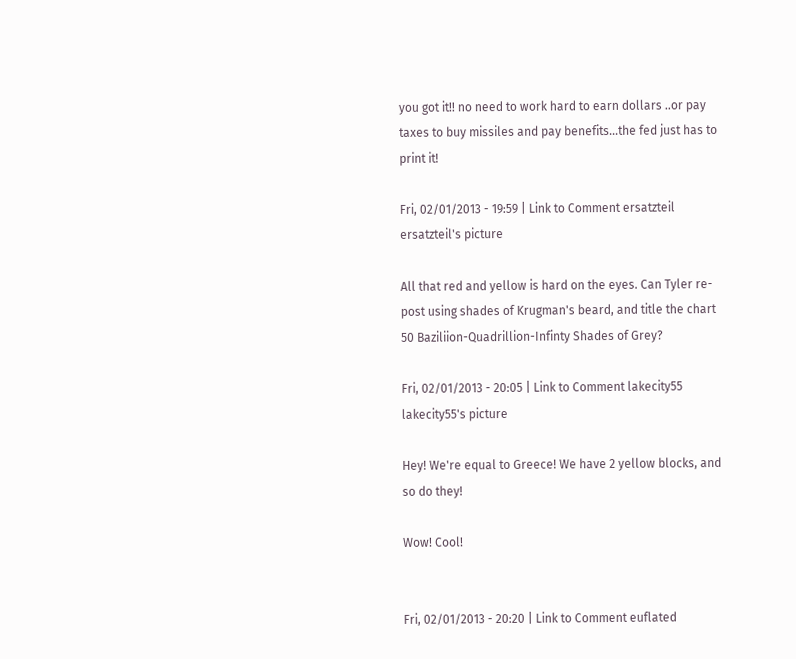you got it!! no need to work hard to earn dollars ..or pay taxes to buy missiles and pay benefits...the fed just has to print it!

Fri, 02/01/2013 - 19:59 | Link to Comment ersatzteil
ersatzteil's picture

All that red and yellow is hard on the eyes. Can Tyler re-post using shades of Krugman's beard, and title the chart 50 Baziliion-Quadrillion-Infinty Shades of Grey?

Fri, 02/01/2013 - 20:05 | Link to Comment lakecity55
lakecity55's picture

Hey! We're equal to Greece! We have 2 yellow blocks, and so do they!

Wow! Cool!


Fri, 02/01/2013 - 20:20 | Link to Comment euflated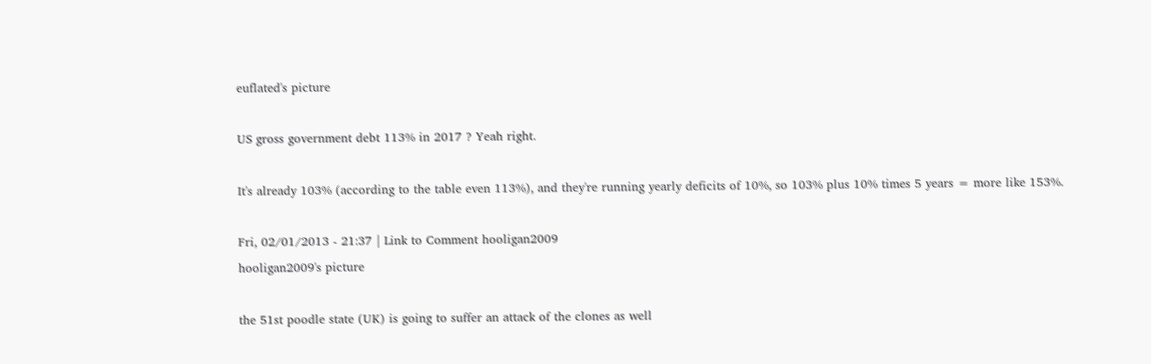euflated's picture

US gross government debt 113% in 2017 ? Yeah right.

It's already 103% (according to the table even 113%), and they're running yearly deficits of 10%, so 103% plus 10% times 5 years = more like 153%.

Fri, 02/01/2013 - 21:37 | Link to Comment hooligan2009
hooligan2009's picture

the 51st poodle state (UK) is going to suffer an attack of the clones as well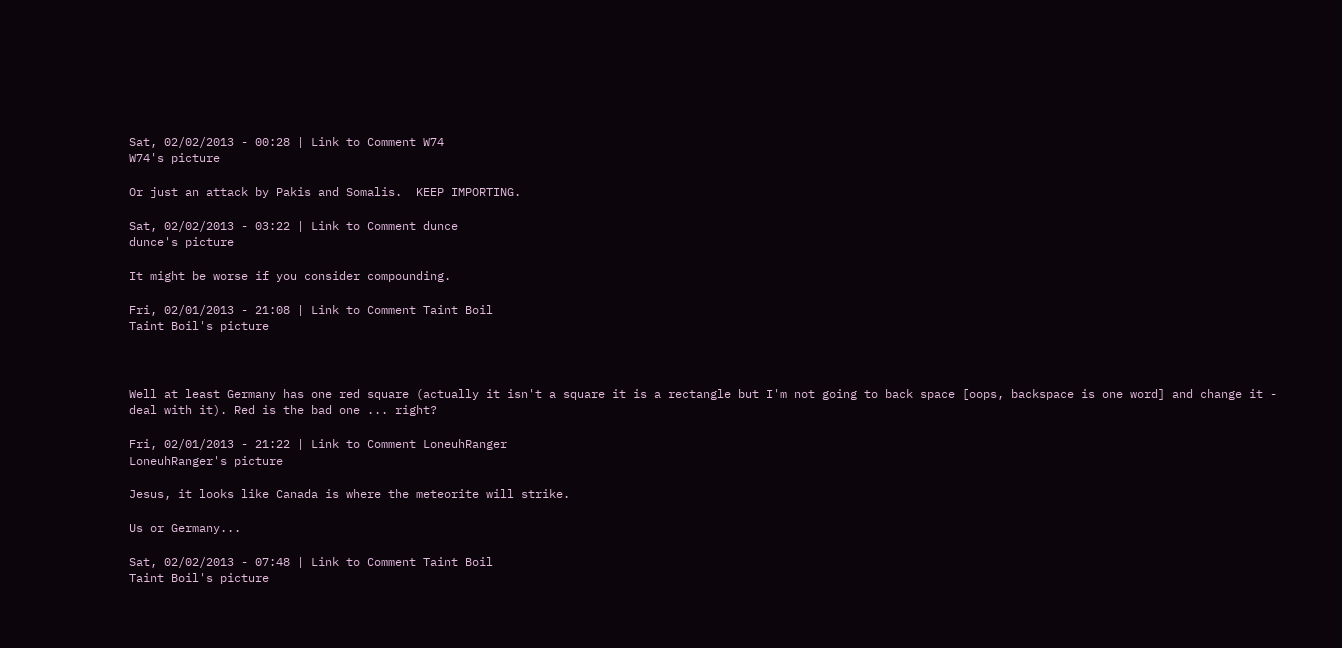Sat, 02/02/2013 - 00:28 | Link to Comment W74
W74's picture

Or just an attack by Pakis and Somalis.  KEEP IMPORTING.

Sat, 02/02/2013 - 03:22 | Link to Comment dunce
dunce's picture

It might be worse if you consider compounding.

Fri, 02/01/2013 - 21:08 | Link to Comment Taint Boil
Taint Boil's picture



Well at least Germany has one red square (actually it isn't a square it is a rectangle but I'm not going to back space [oops, backspace is one word] and change it - deal with it). Red is the bad one ... right?

Fri, 02/01/2013 - 21:22 | Link to Comment LoneuhRanger
LoneuhRanger's picture

Jesus, it looks like Canada is where the meteorite will strike.

Us or Germany...

Sat, 02/02/2013 - 07:48 | Link to Comment Taint Boil
Taint Boil's picture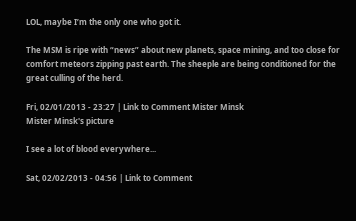LOL, maybe I’m the only one who got it.

The MSM is ripe with “news” about new planets, space mining, and too close for comfort meteors zipping past earth. The sheeple are being conditioned for the great culling of the herd.

Fri, 02/01/2013 - 23:27 | Link to Comment Mister Minsk
Mister Minsk's picture

I see a lot of blood everywhere...

Sat, 02/02/2013 - 04:56 | Link to Comment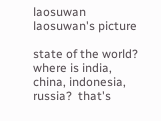laosuwan
laosuwan's picture

state of the world? where is india, china, indonesia, russia?  that's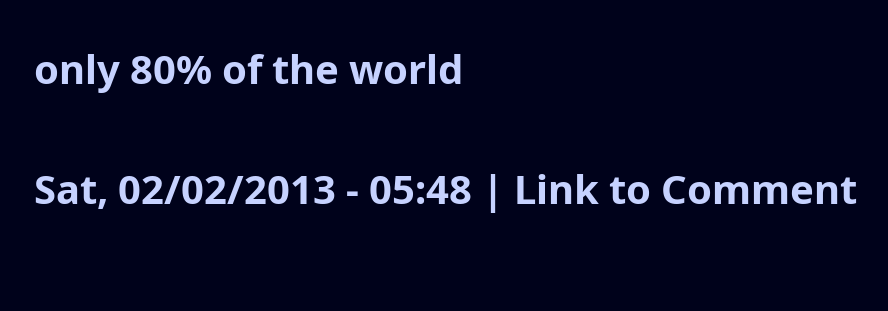only 80% of the world

Sat, 02/02/2013 - 05:48 | Link to Comment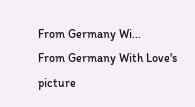From Germany Wi...
From Germany With Love's picture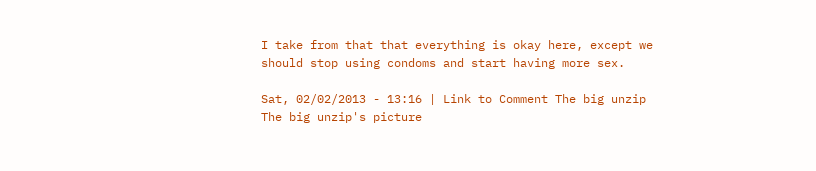I take from that that everything is okay here, except we should stop using condoms and start having more sex.

Sat, 02/02/2013 - 13:16 | Link to Comment The big unzip
The big unzip's picture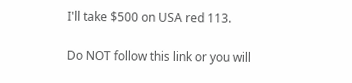I'll take $500 on USA red 113.

Do NOT follow this link or you will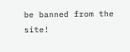be banned from the site!